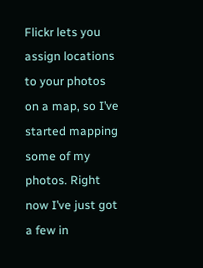Flickr lets you assign locations to your photos on a map, so I’ve started mapping some of my photos. Right now I’ve just got a few in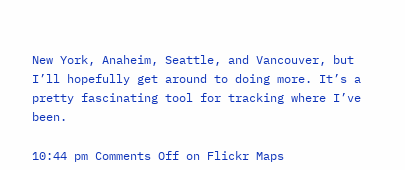New York, Anaheim, Seattle, and Vancouver, but I’ll hopefully get around to doing more. It’s a pretty fascinating tool for tracking where I’ve been.

10:44 pm Comments Off on Flickr Maps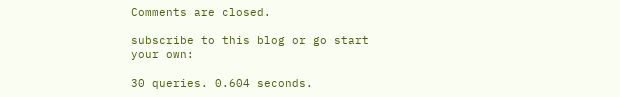Comments are closed.

subscribe to this blog or go start your own:

30 queries. 0.604 seconds.